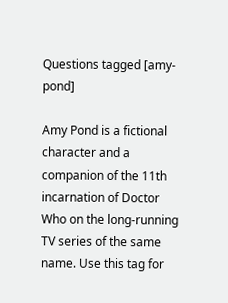Questions tagged [amy-pond]

Amy Pond is a fictional character and a companion of the 11th incarnation of Doctor Who on the long-running TV series of the same name. Use this tag for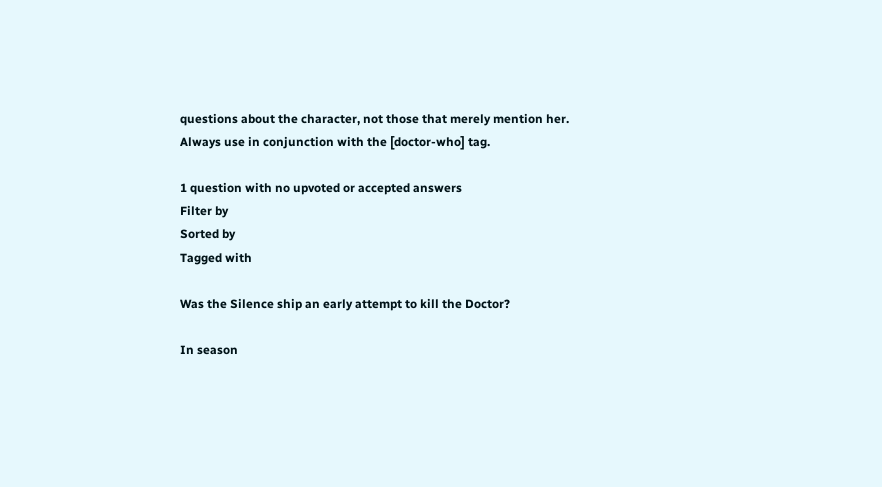questions about the character, not those that merely mention her. Always use in conjunction with the [doctor-who] tag.

1 question with no upvoted or accepted answers
Filter by
Sorted by
Tagged with

Was the Silence ship an early attempt to kill the Doctor?

In season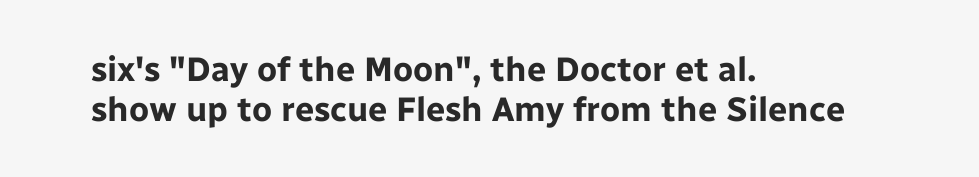six's "Day of the Moon", the Doctor et al. show up to rescue Flesh Amy from the Silence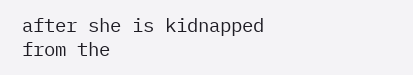after she is kidnapped from the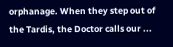orphanage. When they step out of the Tardis, the Doctor calls our ...